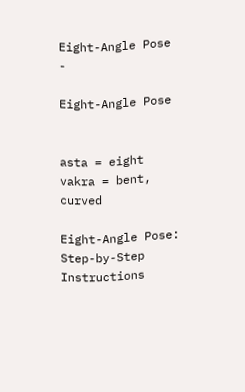Eight-Angle Pose -

Eight-Angle Pose


asta = eight
vakra = bent, curved

Eight-Angle Pose: Step-by-Step Instructions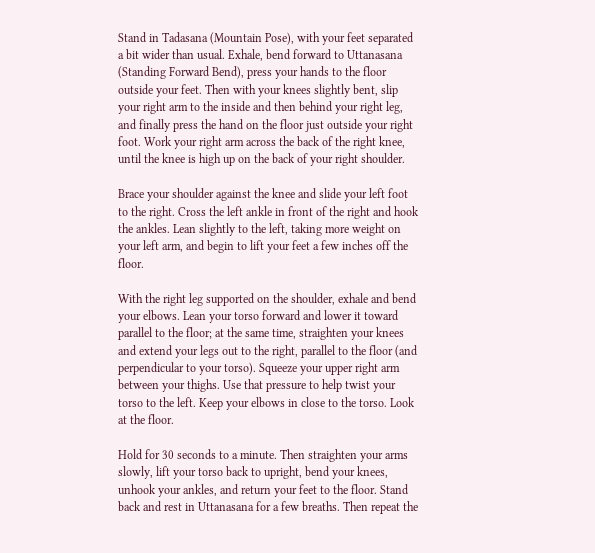Stand in Tadasana (Mountain Pose), with your feet separated a bit wider than usual. Exhale, bend forward to Uttanasana (Standing Forward Bend), press your hands to the floor outside your feet. Then with your knees slightly bent, slip your right arm to the inside and then behind your right leg, and finally press the hand on the floor just outside your right foot. Work your right arm across the back of the right knee, until the knee is high up on the back of your right shoulder.

Brace your shoulder against the knee and slide your left foot to the right. Cross the left ankle in front of the right and hook the ankles. Lean slightly to the left, taking more weight on your left arm, and begin to lift your feet a few inches off the floor.

With the right leg supported on the shoulder, exhale and bend your elbows. Lean your torso forward and lower it toward parallel to the floor; at the same time, straighten your knees and extend your legs out to the right, parallel to the floor (and perpendicular to your torso). Squeeze your upper right arm between your thighs. Use that pressure to help twist your torso to the left. Keep your elbows in close to the torso. Look at the floor.

Hold for 30 seconds to a minute. Then straighten your arms slowly, lift your torso back to upright, bend your knees, unhook your ankles, and return your feet to the floor. Stand back and rest in Uttanasana for a few breaths. Then repeat the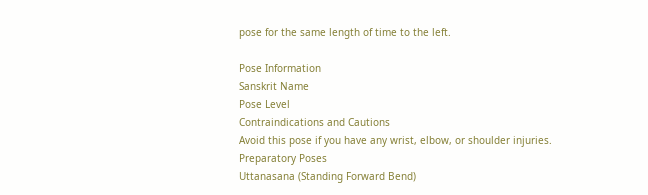pose for the same length of time to the left.

Pose Information
Sanskrit Name
Pose Level
Contraindications and Cautions
Avoid this pose if you have any wrist, elbow, or shoulder injuries.
Preparatory Poses
Uttanasana (Standing Forward Bend)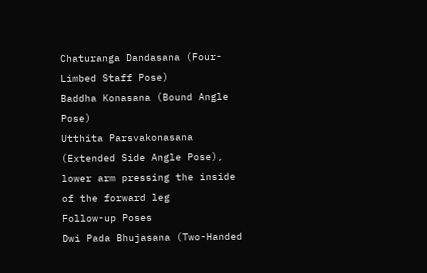Chaturanga Dandasana (Four-Limbed Staff Pose)
Baddha Konasana (Bound Angle Pose)
Utthita Parsvakonasana (Extended Side Angle Pose), lower arm pressing the inside of the forward leg
Follow-up Poses
Dwi Pada Bhujasana (Two-Handed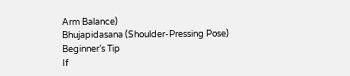Arm Balance)
Bhujapidasana (Shoulder-Pressing Pose)
Beginner’s Tip
If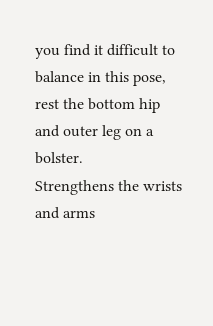you find it difficult to balance in this pose, rest the bottom hip and outer leg on a bolster.
Strengthens the wrists and arms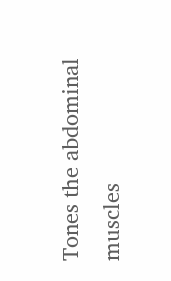Tones the abdominal muscles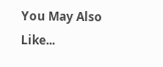You May Also Like...